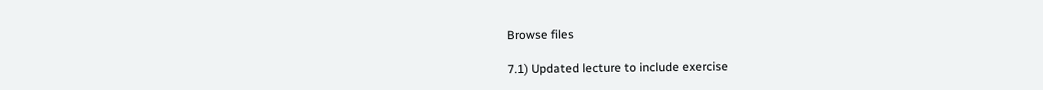Browse files

7.1) Updated lecture to include exercise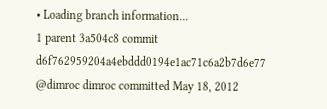• Loading branch information...
1 parent 3a504c8 commit d6f762959204a4ebddd0194e1ac71c6a2b7d6e77 @dimroc dimroc committed May 18, 2012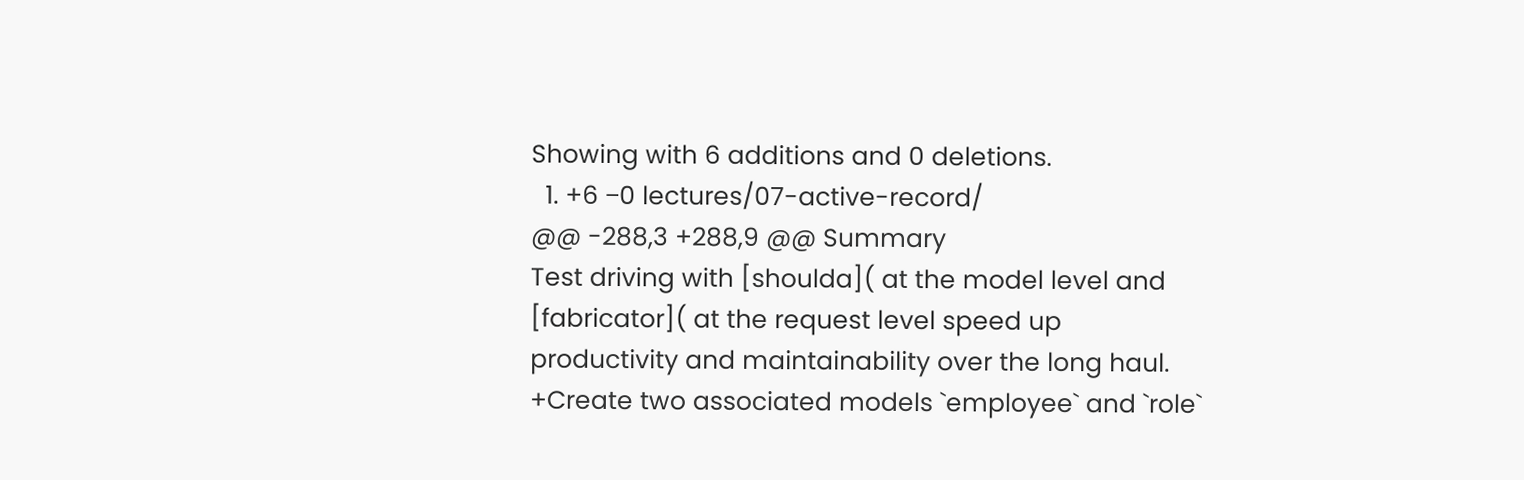Showing with 6 additions and 0 deletions.
  1. +6 −0 lectures/07-active-record/
@@ -288,3 +288,9 @@ Summary
Test driving with [shoulda]( at the model level and [fabricator]( at the request level speed up productivity and maintainability over the long haul.
+Create two associated models `employee` and `role`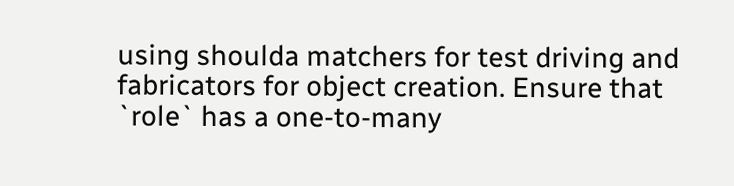using shoulda matchers for test driving and fabricators for object creation. Ensure that `role` has a one-to-many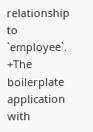relationship to `employee`.
+The boilerplate application with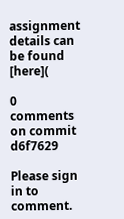assignment details can be found [here](

0 comments on commit d6f7629

Please sign in to comment.